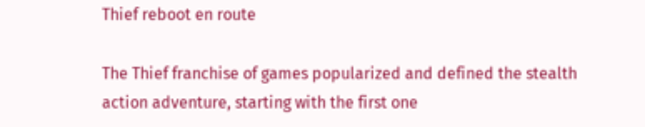Thief reboot en route

The Thief franchise of games popularized and defined the stealth action adventure, starting with the first one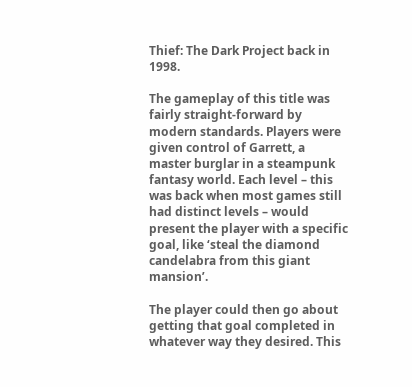Thief: The Dark Project back in 1998.

The gameplay of this title was fairly straight-forward by modern standards. Players were given control of Garrett, a master burglar in a steampunk fantasy world. Each level – this was back when most games still had distinct levels – would present the player with a specific goal, like ‘steal the diamond candelabra from this giant mansion’.

The player could then go about getting that goal completed in whatever way they desired. This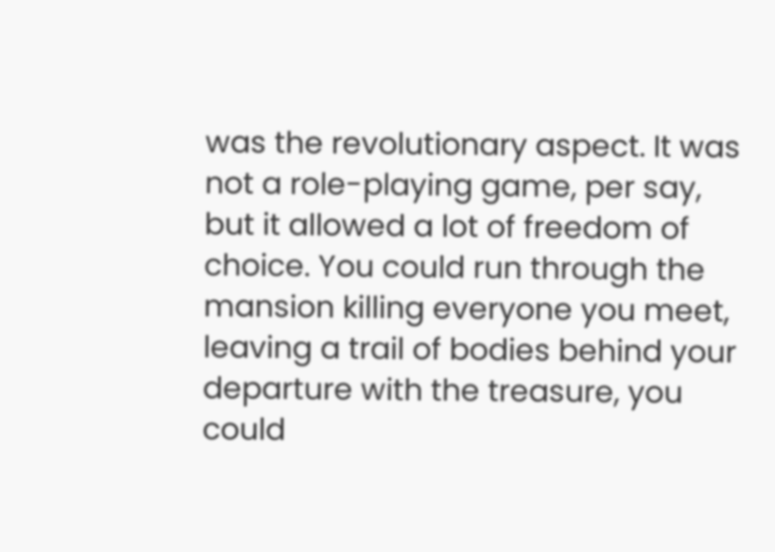was the revolutionary aspect. It was not a role-playing game, per say, but it allowed a lot of freedom of choice. You could run through the mansion killing everyone you meet, leaving a trail of bodies behind your departure with the treasure, you could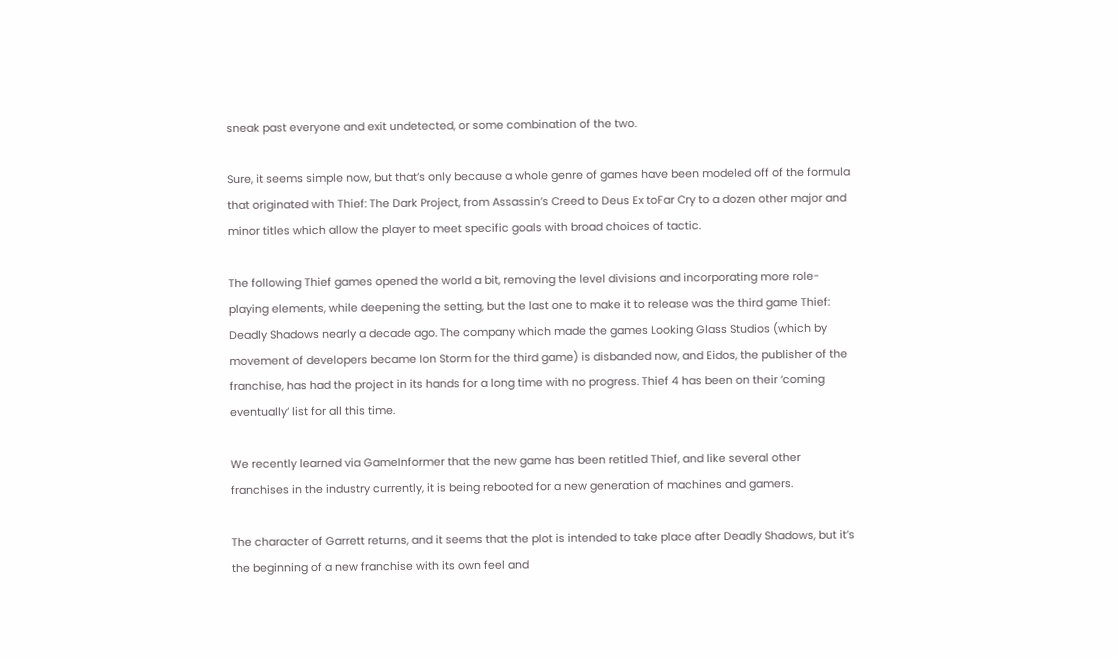sneak past everyone and exit undetected, or some combination of the two.

Sure, it seems simple now, but that’s only because a whole genre of games have been modeled off of the formula that originated with Thief: The Dark Project, from Assassin’s Creed to Deus Ex toFar Cry to a dozen other major and minor titles which allow the player to meet specific goals with broad choices of tactic.

The following Thief games opened the world a bit, removing the level divisions and incorporating more role-playing elements, while deepening the setting, but the last one to make it to release was the third game Thief: Deadly Shadows nearly a decade ago. The company which made the games Looking Glass Studios (which by movement of developers became Ion Storm for the third game) is disbanded now, and Eidos, the publisher of the franchise, has had the project in its hands for a long time with no progress. Thief 4 has been on their ‘coming eventually’ list for all this time.

We recently learned via GameInformer that the new game has been retitled Thief, and like several other franchises in the industry currently, it is being rebooted for a new generation of machines and gamers.

The character of Garrett returns, and it seems that the plot is intended to take place after Deadly Shadows, but it’s the beginning of a new franchise with its own feel and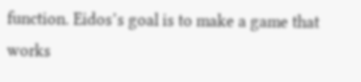function. Eidos’s goal is to make a game that works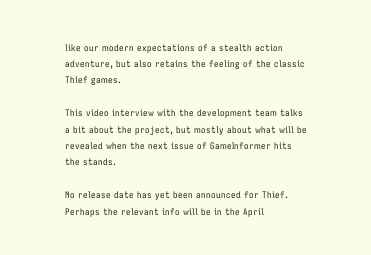like our modern expectations of a stealth action adventure, but also retains the feeling of the classic Thief games.

This video interview with the development team talks a bit about the project, but mostly about what will be revealed when the next issue of GameInformer hits the stands.

No release date has yet been announced for Thief. Perhaps the relevant info will be in the April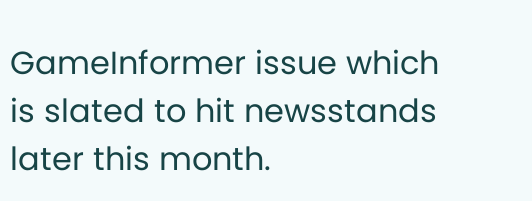GameInformer issue which is slated to hit newsstands later this month.